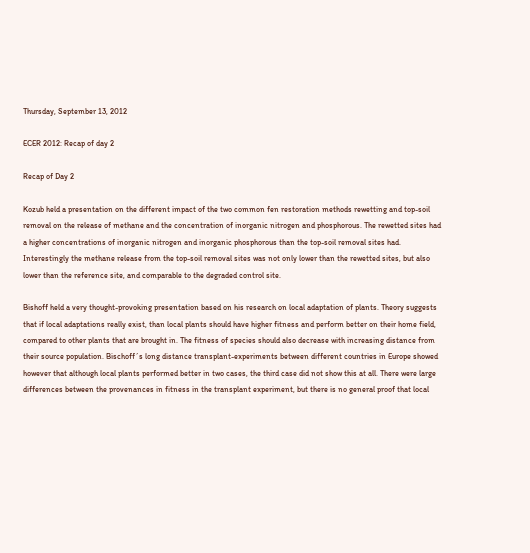Thursday, September 13, 2012

ECER 2012: Recap of day 2

Recap of Day 2

Kozub held a presentation on the different impact of the two common fen restoration methods rewetting and top-soil removal on the release of methane and the concentration of inorganic nitrogen and phosphorous. The rewetted sites had a higher concentrations of inorganic nitrogen and inorganic phosphorous than the top-soil removal sites had. Interestingly the methane release from the top-soil removal sites was not only lower than the rewetted sites, but also lower than the reference site, and comparable to the degraded control site.

Bishoff held a very thought-provoking presentation based on his research on local adaptation of plants. Theory suggests that if local adaptations really exist, than local plants should have higher fitness and perform better on their home field, compared to other plants that are brought in. The fitness of species should also decrease with increasing distance from their source population. Bischoff´s long distance transplant-experiments between different countries in Europe showed however that although local plants performed better in two cases, the third case did not show this at all. There were large differences between the provenances in fitness in the transplant experiment, but there is no general proof that local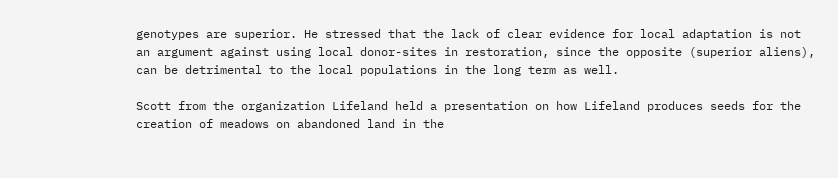genotypes are superior. He stressed that the lack of clear evidence for local adaptation is not an argument against using local donor-sites in restoration, since the opposite (superior aliens), can be detrimental to the local populations in the long term as well.

Scott from the organization Lifeland held a presentation on how Lifeland produces seeds for the creation of meadows on abandoned land in the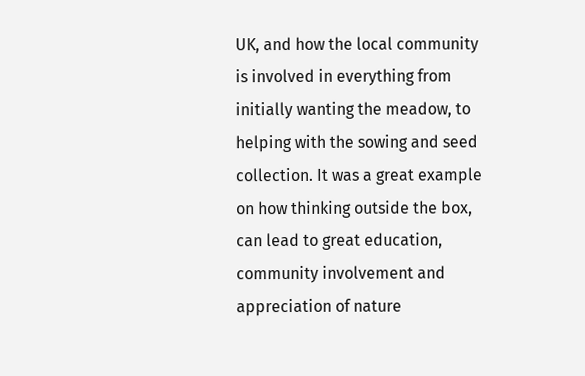UK, and how the local community is involved in everything from initially wanting the meadow, to helping with the sowing and seed collection. It was a great example on how thinking outside the box, can lead to great education, community involvement and appreciation of nature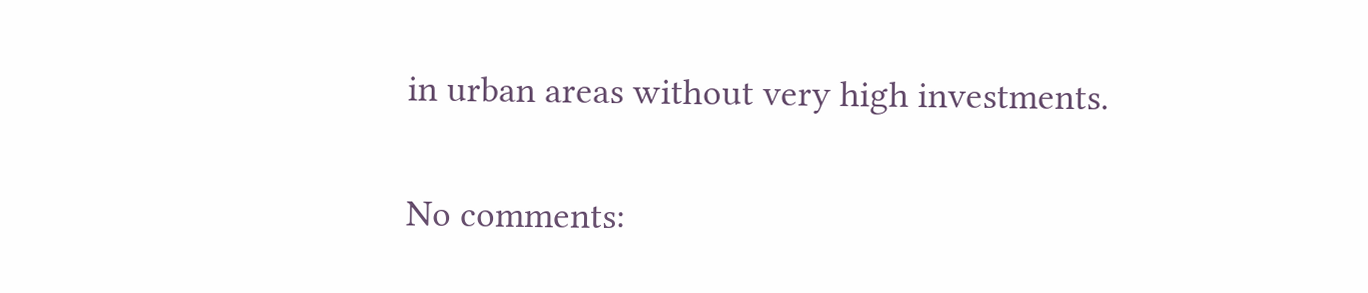in urban areas without very high investments.

No comments: